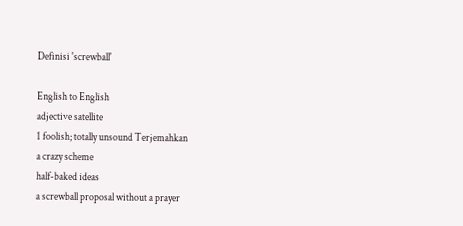Definisi 'screwball'

English to English
adjective satellite
1 foolish; totally unsound Terjemahkan
a crazy scheme
half-baked ideas
a screwball proposal without a prayer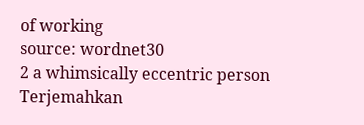of working
source: wordnet30
2 a whimsically eccentric person Terjemahkan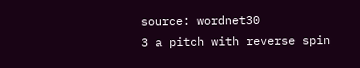source: wordnet30
3 a pitch with reverse spin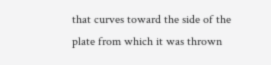that curves toward the side of the plate from which it was thrown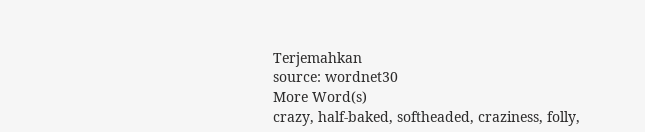Terjemahkan
source: wordnet30
More Word(s)
crazy, half-baked, softheaded, craziness, folly,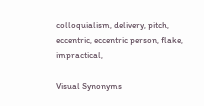colloquialism, delivery, pitch, eccentric, eccentric person, flake, impractical,

Visual Synonyms